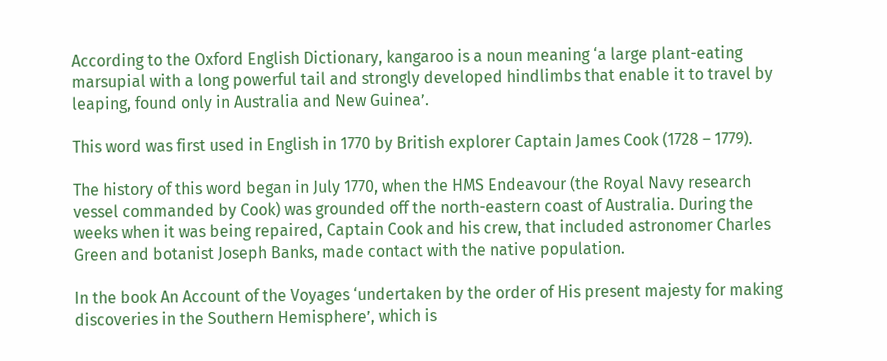According to the Oxford English Dictionary, kangaroo is a noun meaning ‘a large plant-eating marsupial with a long powerful tail and strongly developed hindlimbs that enable it to travel by leaping, found only in Australia and New Guinea’.

This word was first used in English in 1770 by British explorer Captain James Cook (1728 – 1779).

The history of this word began in July 1770, when the HMS Endeavour (the Royal Navy research vessel commanded by Cook) was grounded off the north-eastern coast of Australia. During the weeks when it was being repaired, Captain Cook and his crew, that included astronomer Charles Green and botanist Joseph Banks, made contact with the native population.

In the book An Account of the Voyages ‘undertaken by the order of His present majesty for making discoveries in the Southern Hemisphere’, which is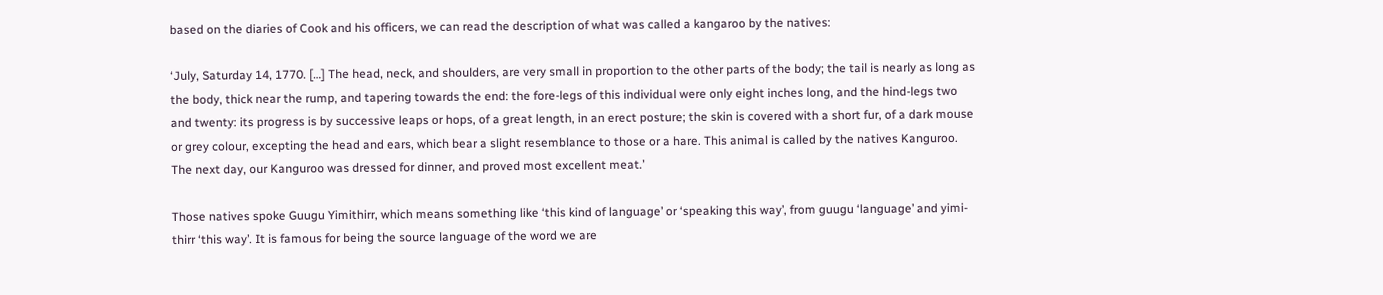based on the diaries of Cook and his officers, we can read the description of what was called a kangaroo by the natives:

‘July, Saturday 14, 1770. […] The head, neck, and shoulders, are very small in proportion to the other parts of the body; the tail is nearly as long as the body, thick near the rump, and tapering towards the end: the fore-legs of this individual were only eight inches long, and the hind-legs two and twenty: its progress is by successive leaps or hops, of a great length, in an erect posture; the skin is covered with a short fur, of a dark mouse or grey colour, excepting the head and ears, which bear a slight resemblance to those or a hare. This animal is called by the natives Kanguroo. The next day, our Kanguroo was dressed for dinner, and proved most excellent meat.’

Those natives spoke Guugu Yimithirr, which means something like ‘this kind of language’ or ‘speaking this way’, from guugu ‘language’ and yimi-thirr ‘this way’. It is famous for being the source language of the word we are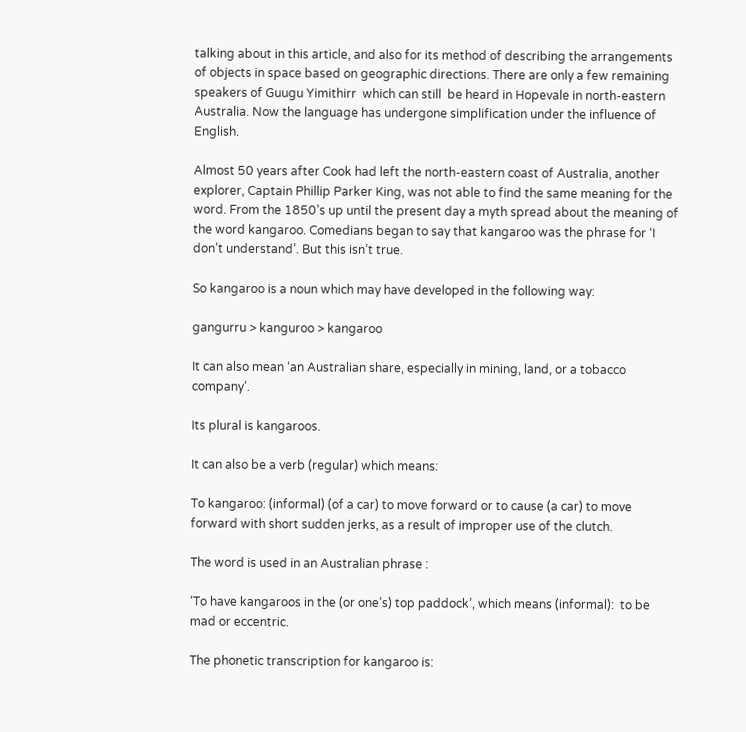talking about in this article, and also for its method of describing the arrangements of objects in space based on geographic directions. There are only a few remaining speakers of Guugu Yimithirr  which can still  be heard in Hopevale in north-eastern Australia. Now the language has undergone simplification under the influence of English.

Almost 50 years after Cook had left the north-eastern coast of Australia, another explorer, Captain Phillip Parker King, was not able to find the same meaning for the word. From the 1850’s up until the present day a myth spread about the meaning of the word kangaroo. Comedians began to say that kangaroo was the phrase for ‘I don’t understand’. But this isn’t true.

So kangaroo is a noun which may have developed in the following way:

gangurru > kanguroo > kangaroo

It can also mean ‘an Australian share, especially in mining, land, or a tobacco company’.

Its plural is kangaroos.

It can also be a verb (regular) which means:

To kangaroo: (informal) (of a car) to move forward or to cause (a car) to move forward with short sudden jerks, as a result of improper use of the clutch.

The word is used in an Australian phrase :

‘To have kangaroos in the (or one’s) top paddock’, which means (informal):  to be mad or eccentric.

The phonetic transcription for kangaroo is: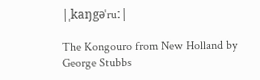|ˌkaŋgəˈruː|

The Kongouro from New Holland by George Stubbs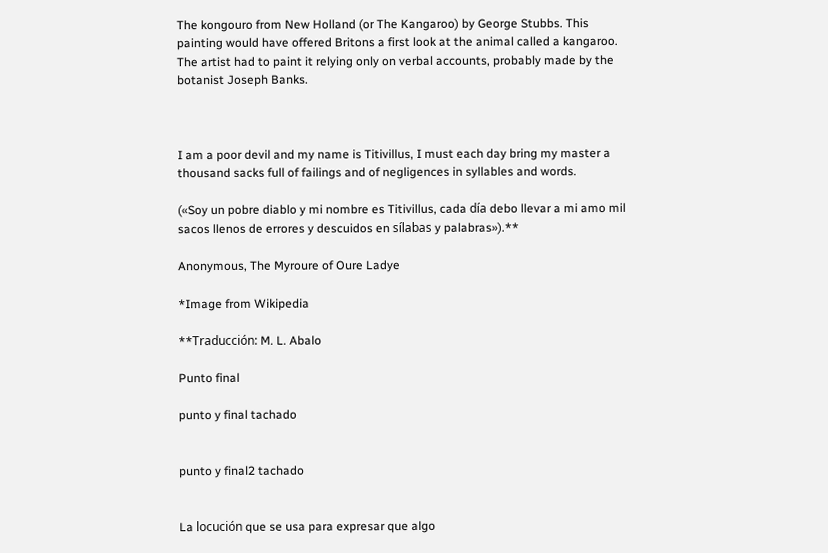The kongouro from New Holland (or The Kangaroo) by George Stubbs. This painting would have offered Britons a first look at the animal called a kangaroo. The artist had to paint it relying only on verbal accounts, probably made by the botanist Joseph Banks.



I am a poor devil and my name is Titivillus, I must each day bring my master a thousand sacks full of failings and of negligences in syllables and words.

(«Soy un pobre diablo y mi nombre es Titivillus, cada día debo llevar a mi amo mil sacos llenos de errores y descuidos en sílabas y palabras»).**

Anonymous, The Myroure of Oure Ladye

*Image from Wikipedia

**Traducción: M. L. Abalo

Punto final

punto y final tachado


punto y final2 tachado


La locución que se usa para expresar que algo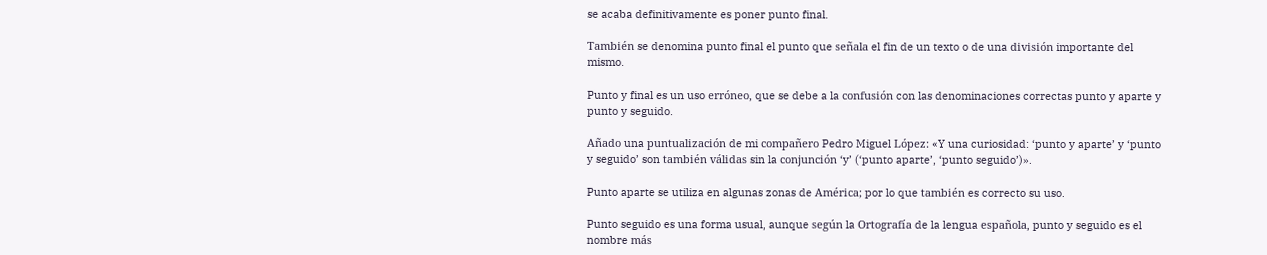se acaba definitivamente es poner punto final.

También se denomina punto final el punto que señala el fin de un texto o de una división importante del mismo.

Punto y final es un uso erróneo, que se debe a la confusión con las denominaciones correctas punto y aparte y punto y seguido.

Añado una puntualización de mi compañero Pedro Miguel López: «Y una curiosidad: ‘punto y aparte’ y ‘punto y seguido’ son también válidas sin la conjunción ‘y’ (‘punto aparte’, ‘punto seguido’)».

Punto aparte se utiliza en algunas zonas de América; por lo que también es correcto su uso.

Punto seguido es una forma usual, aunque según la Ortografía de la lengua española, punto y seguido es el nombre más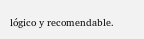lógico y recomendable.